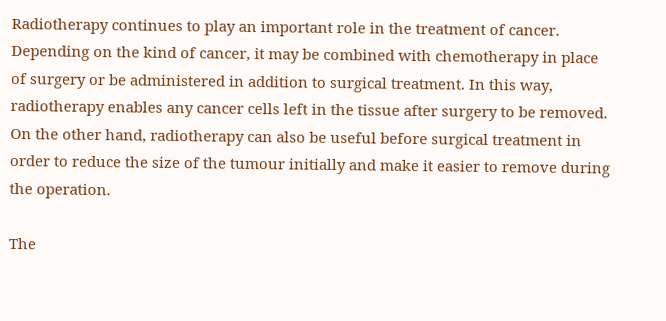Radiotherapy continues to play an important role in the treatment of cancer. Depending on the kind of cancer, it may be combined with chemotherapy in place of surgery or be administered in addition to surgical treatment. In this way, radiotherapy enables any cancer cells left in the tissue after surgery to be removed. On the other hand, radiotherapy can also be useful before surgical treatment in order to reduce the size of the tumour initially and make it easier to remove during the operation.

The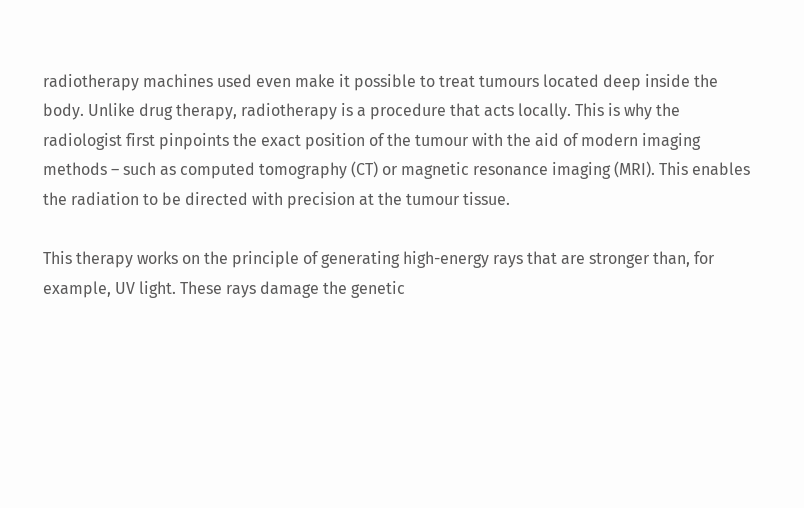radiotherapy machines used even make it possible to treat tumours located deep inside the body. Unlike drug therapy, radiotherapy is a procedure that acts locally. This is why the radiologist first pinpoints the exact position of the tumour with the aid of modern imaging methods – such as computed tomography (CT) or magnetic resonance imaging (MRI). This enables the radiation to be directed with precision at the tumour tissue.

This therapy works on the principle of generating high-energy rays that are stronger than, for example, UV light. These rays damage the genetic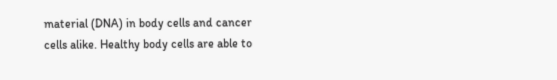material (DNA) in body cells and cancer cells alike. Healthy body cells are able to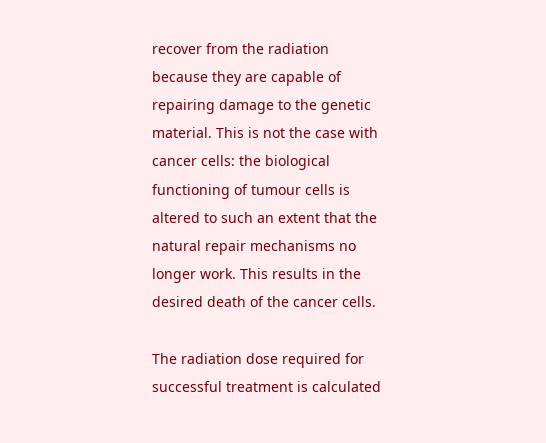recover from the radiation because they are capable of repairing damage to the genetic material. This is not the case with cancer cells: the biological functioning of tumour cells is altered to such an extent that the natural repair mechanisms no longer work. This results in the desired death of the cancer cells.

The radiation dose required for successful treatment is calculated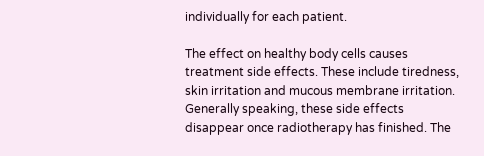individually for each patient.

The effect on healthy body cells causes treatment side effects. These include tiredness, skin irritation and mucous membrane irritation. Generally speaking, these side effects disappear once radiotherapy has finished. The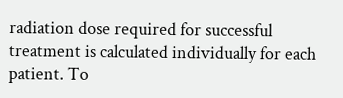radiation dose required for successful treatment is calculated individually for each patient. To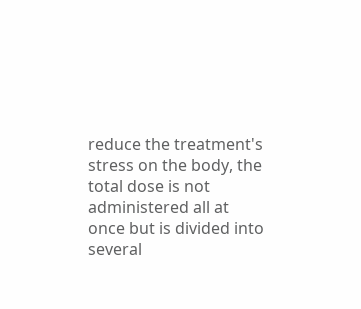reduce the treatment's stress on the body, the total dose is not administered all at once but is divided into several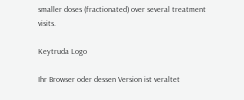smaller doses (fractionated) over several treatment visits.

Keytruda Logo

Ihr Browser oder dessen Version ist veraltet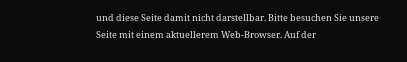und diese Seite damit nicht darstellbar. Bitte besuchen Sie unsere Seite mit einem aktuellerem Web-Browser. Auf der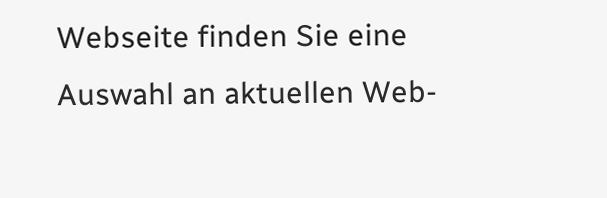Webseite finden Sie eine Auswahl an aktuellen Web-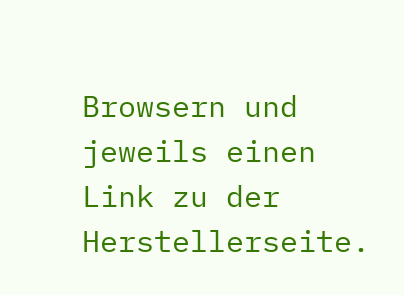Browsern und jeweils einen Link zu der Herstellerseite.